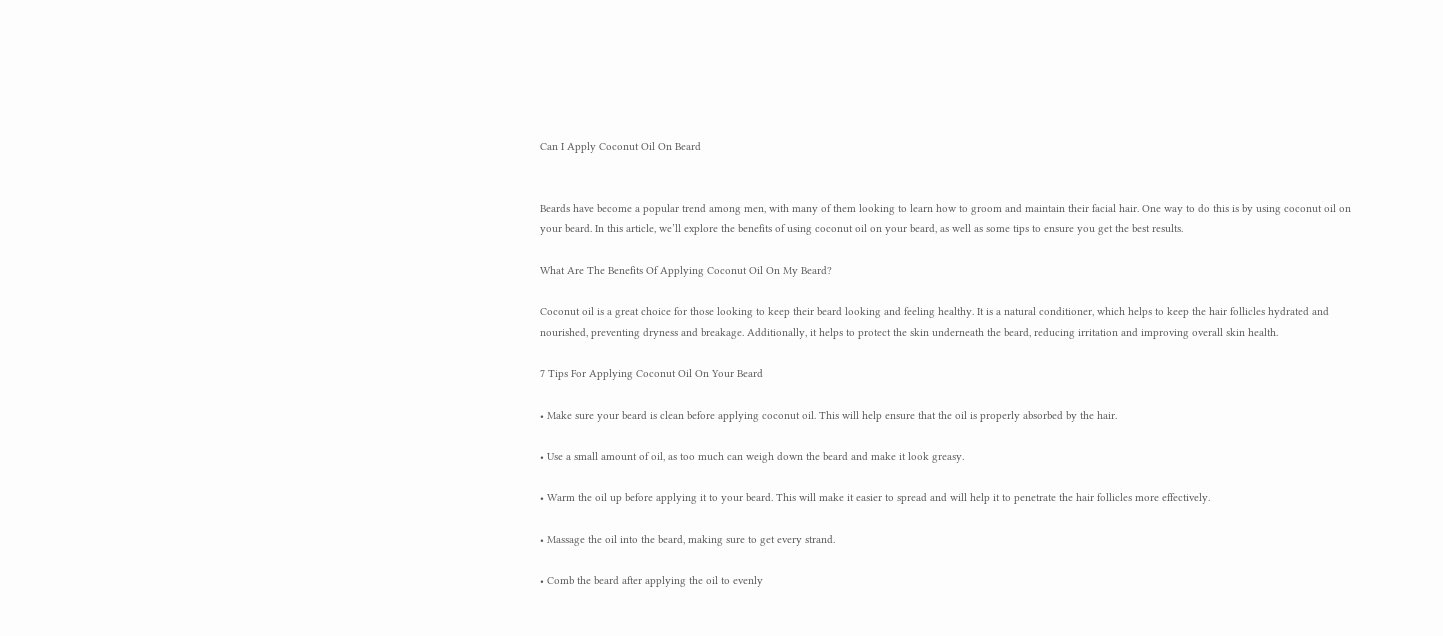Can I Apply Coconut Oil On Beard


Beards have become a popular trend among men, with many of them looking to learn how to groom and maintain their facial hair. One way to do this is by using coconut oil on your beard. In this article, we’ll explore the benefits of using coconut oil on your beard, as well as some tips to ensure you get the best results.

What Are The Benefits Of Applying Coconut Oil On My Beard?

Coconut oil is a great choice for those looking to keep their beard looking and feeling healthy. It is a natural conditioner, which helps to keep the hair follicles hydrated and nourished, preventing dryness and breakage. Additionally, it helps to protect the skin underneath the beard, reducing irritation and improving overall skin health.

7 Tips For Applying Coconut Oil On Your Beard

• Make sure your beard is clean before applying coconut oil. This will help ensure that the oil is properly absorbed by the hair.

• Use a small amount of oil, as too much can weigh down the beard and make it look greasy.

• Warm the oil up before applying it to your beard. This will make it easier to spread and will help it to penetrate the hair follicles more effectively.

• Massage the oil into the beard, making sure to get every strand.

• Comb the beard after applying the oil to evenly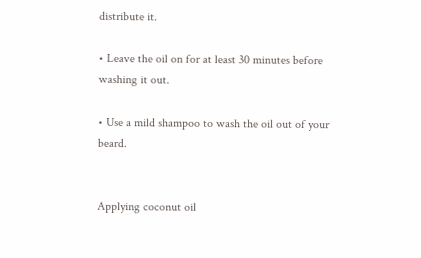distribute it.

• Leave the oil on for at least 30 minutes before washing it out.

• Use a mild shampoo to wash the oil out of your beard.


Applying coconut oil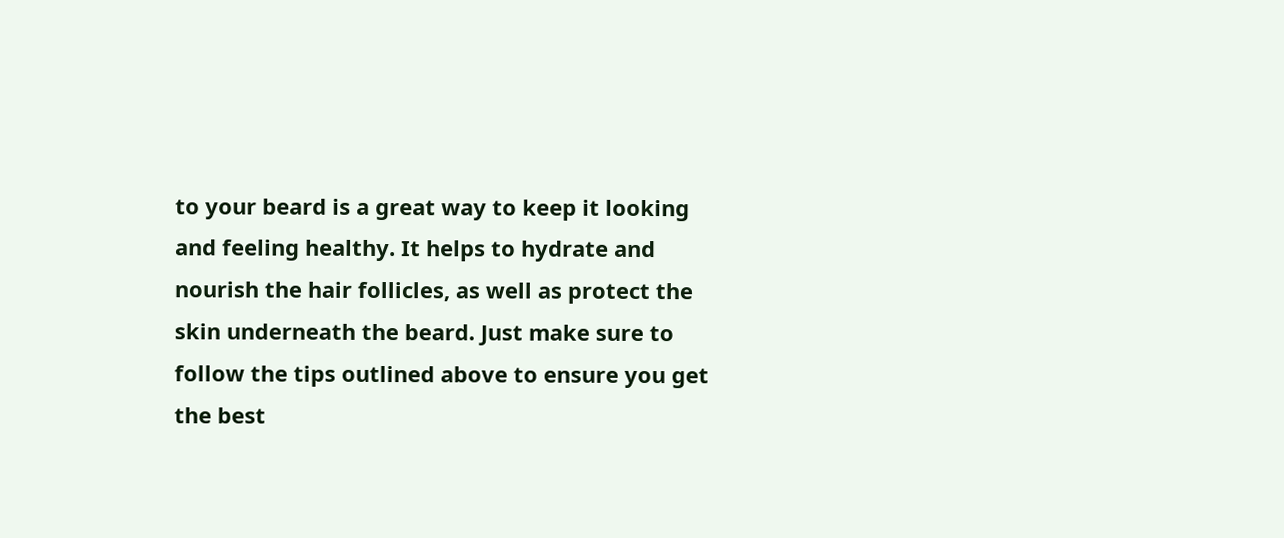to your beard is a great way to keep it looking and feeling healthy. It helps to hydrate and nourish the hair follicles, as well as protect the skin underneath the beard. Just make sure to follow the tips outlined above to ensure you get the best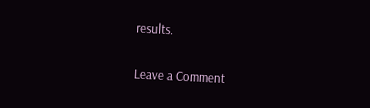results.

Leave a Comment